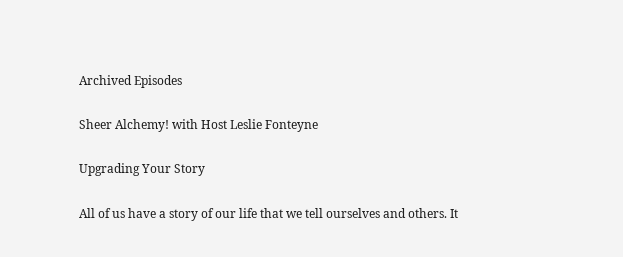Archived Episodes

Sheer Alchemy! with Host Leslie Fonteyne

Upgrading Your Story

All of us have a story of our life that we tell ourselves and others. It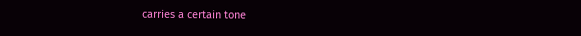carries a certain tone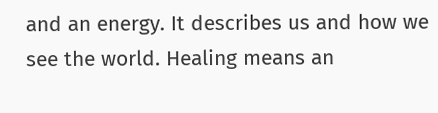and an energy. It describes us and how we see the world. Healing means an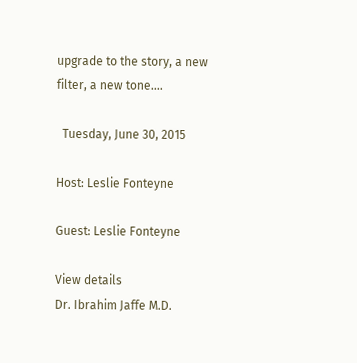upgrade to the story, a new filter, a new tone....

  Tuesday, June 30, 2015

Host: Leslie Fonteyne

Guest: Leslie Fonteyne

View details
Dr. Ibrahim Jaffe M.D.